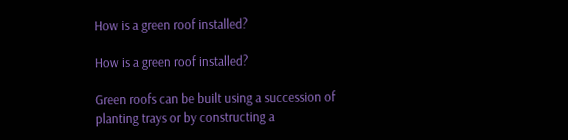How is a green roof installed?

How is a green roof installed?

Green roofs can be built using a succession of planting trays or by constructing a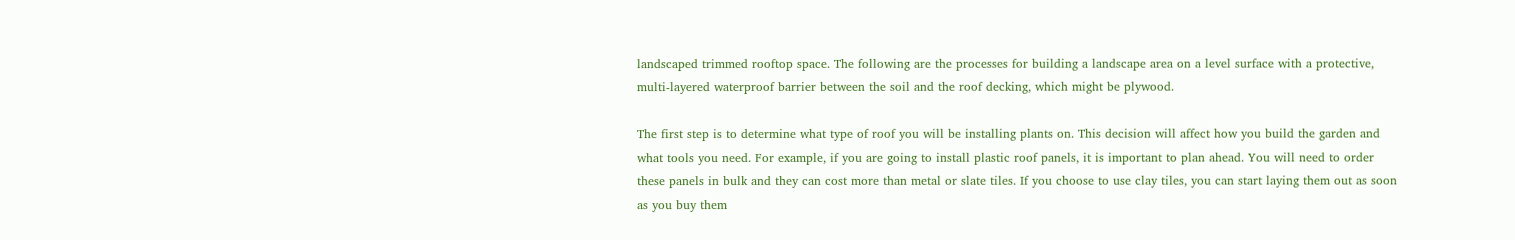landscaped trimmed rooftop space. The following are the processes for building a landscape area on a level surface with a protective, multi-layered waterproof barrier between the soil and the roof decking, which might be plywood.

The first step is to determine what type of roof you will be installing plants on. This decision will affect how you build the garden and what tools you need. For example, if you are going to install plastic roof panels, it is important to plan ahead. You will need to order these panels in bulk and they can cost more than metal or slate tiles. If you choose to use clay tiles, you can start laying them out as soon as you buy them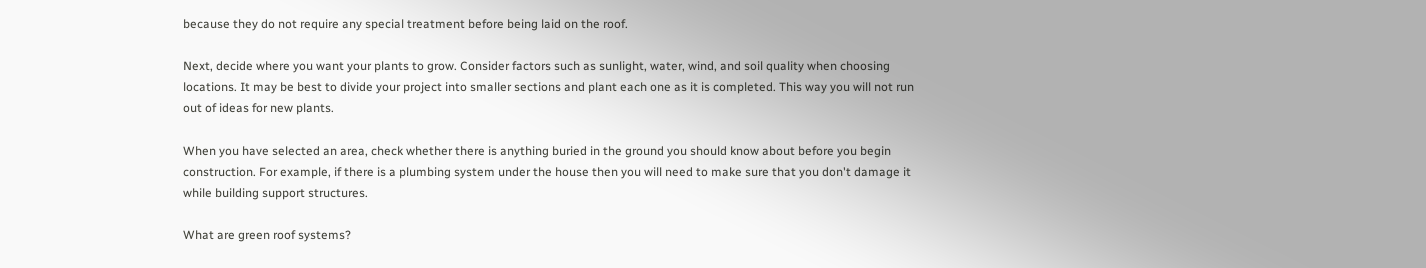because they do not require any special treatment before being laid on the roof.

Next, decide where you want your plants to grow. Consider factors such as sunlight, water, wind, and soil quality when choosing locations. It may be best to divide your project into smaller sections and plant each one as it is completed. This way you will not run out of ideas for new plants.

When you have selected an area, check whether there is anything buried in the ground you should know about before you begin construction. For example, if there is a plumbing system under the house then you will need to make sure that you don't damage it while building support structures.

What are green roof systems?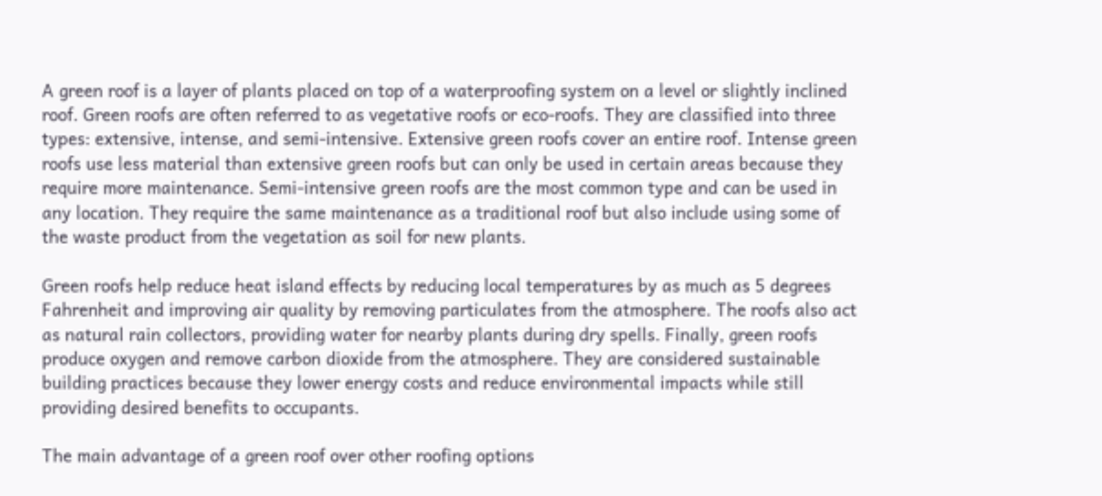A green roof is a layer of plants placed on top of a waterproofing system on a level or slightly inclined roof. Green roofs are often referred to as vegetative roofs or eco-roofs. They are classified into three types: extensive, intense, and semi-intensive. Extensive green roofs cover an entire roof. Intense green roofs use less material than extensive green roofs but can only be used in certain areas because they require more maintenance. Semi-intensive green roofs are the most common type and can be used in any location. They require the same maintenance as a traditional roof but also include using some of the waste product from the vegetation as soil for new plants.

Green roofs help reduce heat island effects by reducing local temperatures by as much as 5 degrees Fahrenheit and improving air quality by removing particulates from the atmosphere. The roofs also act as natural rain collectors, providing water for nearby plants during dry spells. Finally, green roofs produce oxygen and remove carbon dioxide from the atmosphere. They are considered sustainable building practices because they lower energy costs and reduce environmental impacts while still providing desired benefits to occupants.

The main advantage of a green roof over other roofing options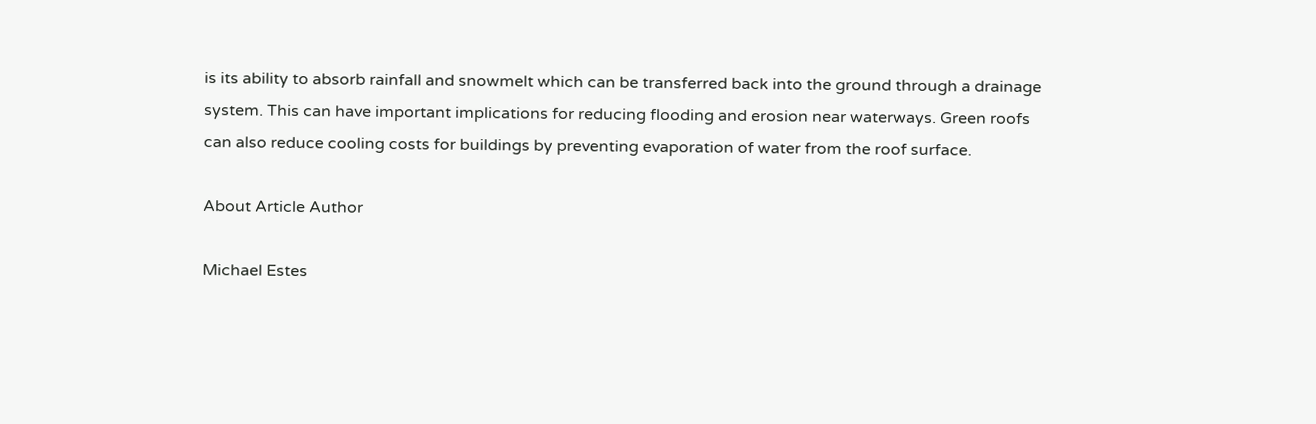is its ability to absorb rainfall and snowmelt which can be transferred back into the ground through a drainage system. This can have important implications for reducing flooding and erosion near waterways. Green roofs can also reduce cooling costs for buildings by preventing evaporation of water from the roof surface.

About Article Author

Michael Estes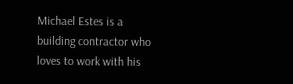Michael Estes is a building contractor who loves to work with his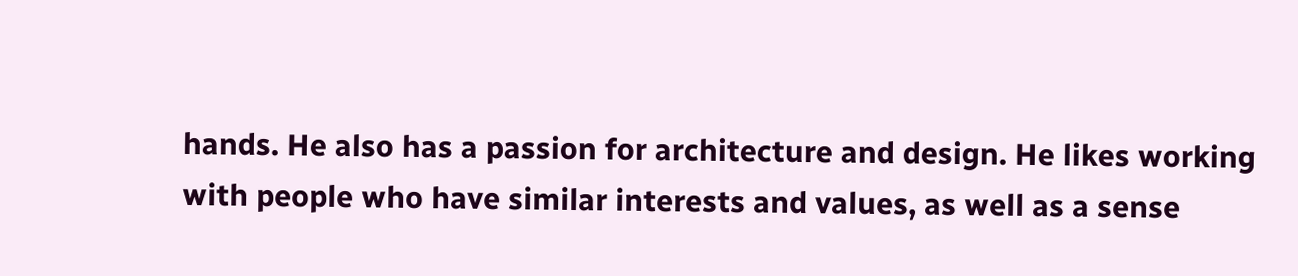hands. He also has a passion for architecture and design. He likes working with people who have similar interests and values, as well as a sense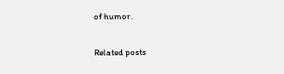of humor.

Related posts